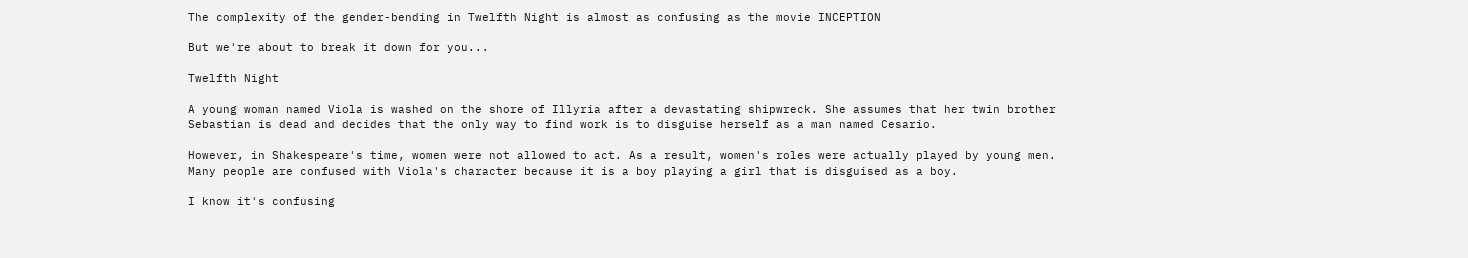The complexity of the gender-bending in Twelfth Night is almost as confusing as the movie INCEPTION

But we're about to break it down for you...

Twelfth Night

A young woman named Viola is washed on the shore of Illyria after a devastating shipwreck. She assumes that her twin brother Sebastian is dead and decides that the only way to find work is to disguise herself as a man named Cesario.

However, in Shakespeare's time, women were not allowed to act. As a result, women's roles were actually played by young men. Many people are confused with Viola's character because it is a boy playing a girl that is disguised as a boy.

I know it's confusing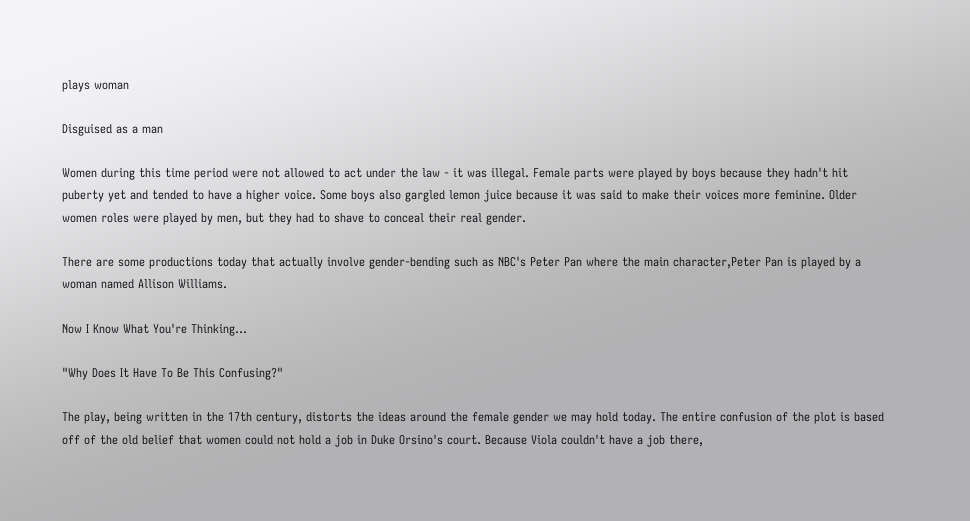plays woman

Disguised as a man

Women during this time period were not allowed to act under the law - it was illegal. Female parts were played by boys because they hadn't hit puberty yet and tended to have a higher voice. Some boys also gargled lemon juice because it was said to make their voices more feminine. Older women roles were played by men, but they had to shave to conceal their real gender.

There are some productions today that actually involve gender-bending such as NBC's Peter Pan where the main character,Peter Pan is played by a woman named Allison Williams.

Now I Know What You're Thinking...

"Why Does It Have To Be This Confusing?"

The play, being written in the 17th century, distorts the ideas around the female gender we may hold today. The entire confusion of the plot is based off of the old belief that women could not hold a job in Duke Orsino's court. Because Viola couldn't have a job there,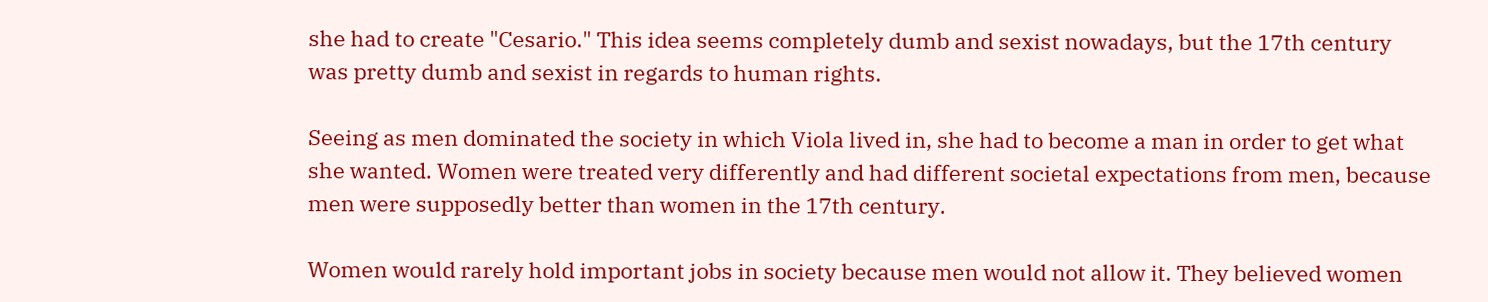she had to create "Cesario." This idea seems completely dumb and sexist nowadays, but the 17th century was pretty dumb and sexist in regards to human rights.

Seeing as men dominated the society in which Viola lived in, she had to become a man in order to get what she wanted. Women were treated very differently and had different societal expectations from men, because men were supposedly better than women in the 17th century.

Women would rarely hold important jobs in society because men would not allow it. They believed women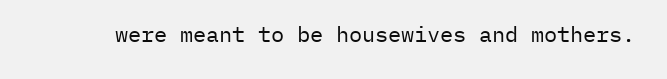were meant to be housewives and mothers.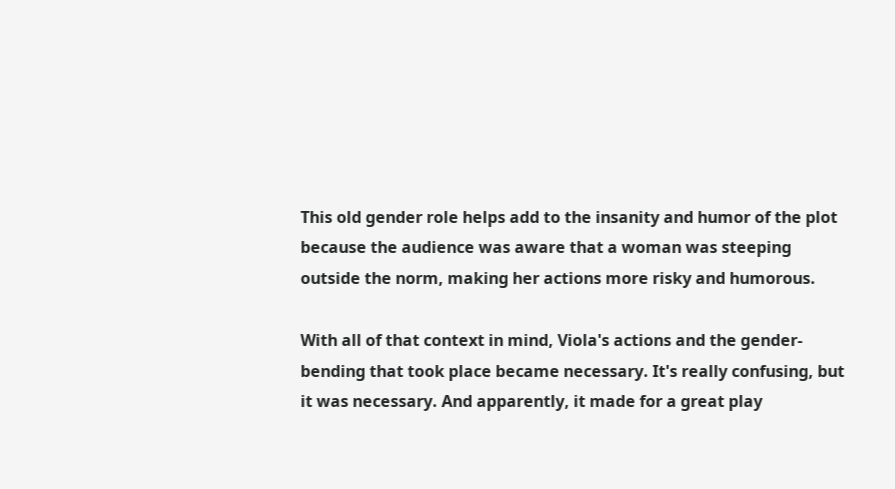This old gender role helps add to the insanity and humor of the plot because the audience was aware that a woman was steeping outside the norm, making her actions more risky and humorous.

With all of that context in mind, Viola's actions and the gender-bending that took place became necessary. It's really confusing, but it was necessary. And apparently, it made for a great play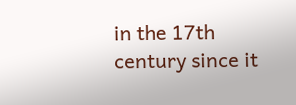in the 17th century since it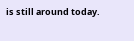is still around today.